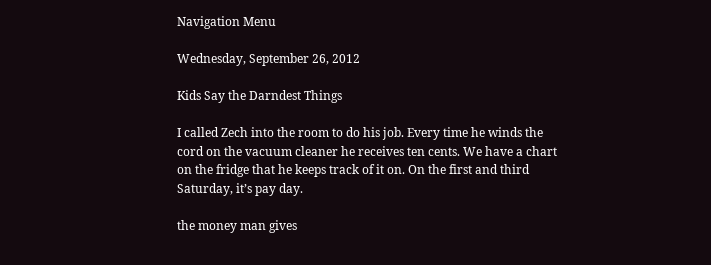Navigation Menu

Wednesday, September 26, 2012

Kids Say the Darndest Things

I called Zech into the room to do his job. Every time he winds the cord on the vacuum cleaner he receives ten cents. We have a chart on the fridge that he keeps track of it on. On the first and third Saturday, it’s pay day.

the money man gives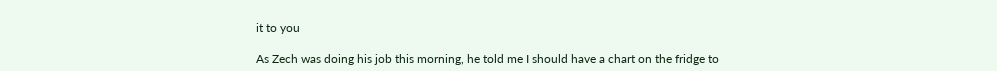it to you

As Zech was doing his job this morning, he told me I should have a chart on the fridge to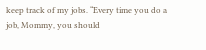keep track of my jobs. “Every time you do a job, Mommy, you should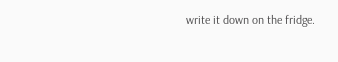write it down on the fridge.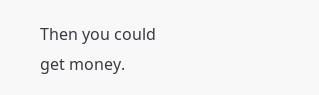Then you could get money.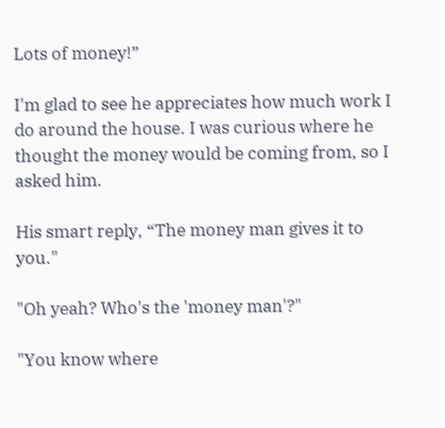Lots of money!”

I'm glad to see he appreciates how much work I do around the house. I was curious where he thought the money would be coming from, so I asked him.

His smart reply, “The money man gives it to you."

"Oh yeah? Who's the 'money man'?"

"You know where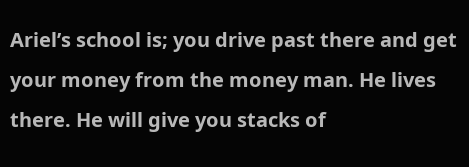Ariel’s school is; you drive past there and get your money from the money man. He lives there. He will give you stacks of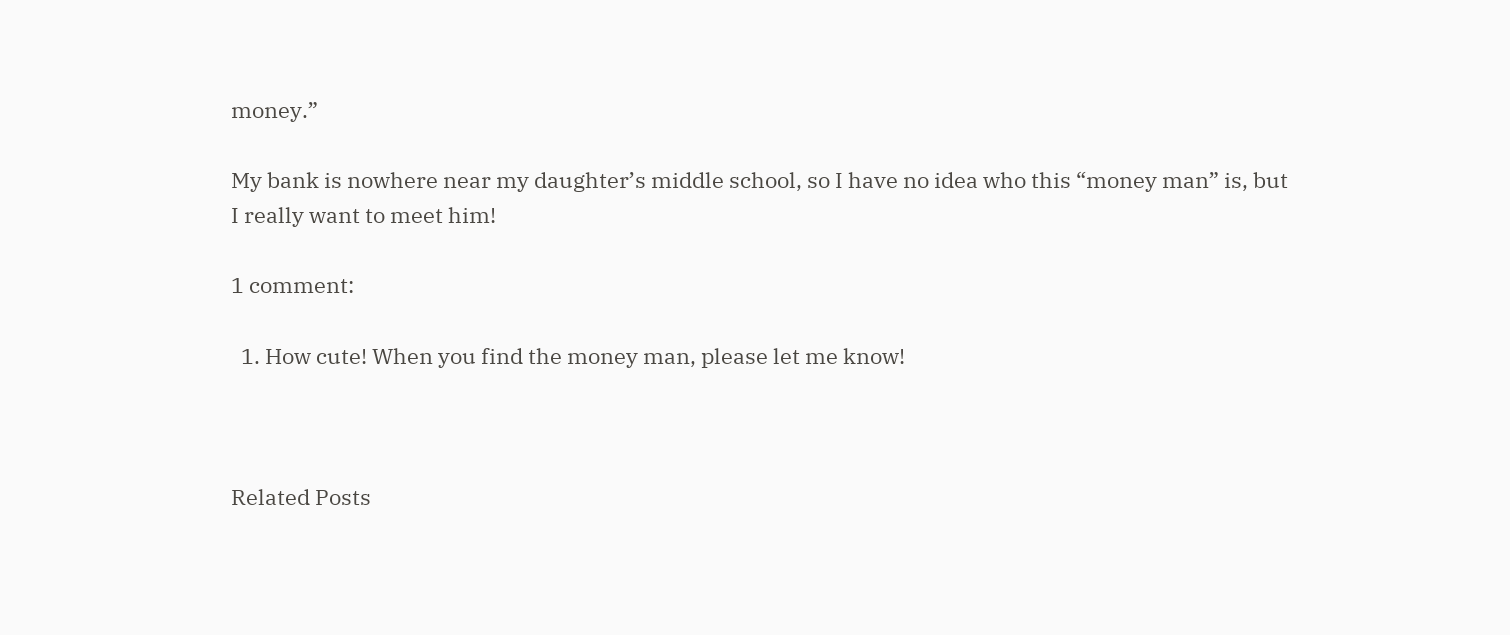money.”

My bank is nowhere near my daughter’s middle school, so I have no idea who this “money man” is, but I really want to meet him!

1 comment:

  1. How cute! When you find the money man, please let me know!



Related Posts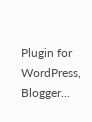Plugin for WordPress, Blogger...